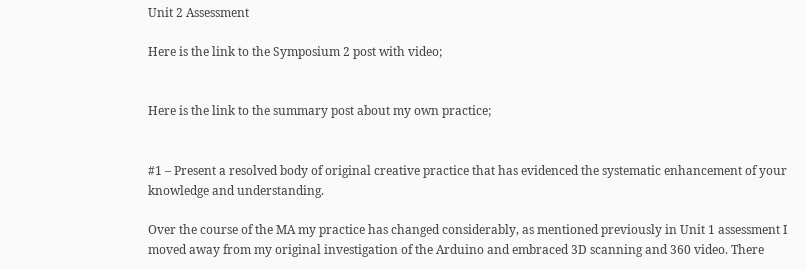Unit 2 Assessment

Here is the link to the Symposium 2 post with video;


Here is the link to the summary post about my own practice;


#1 – Present a resolved body of original creative practice that has evidenced the systematic enhancement of your knowledge and understanding.

Over the course of the MA my practice has changed considerably, as mentioned previously in Unit 1 assessment I moved away from my original investigation of the Arduino and embraced 3D scanning and 360 video. There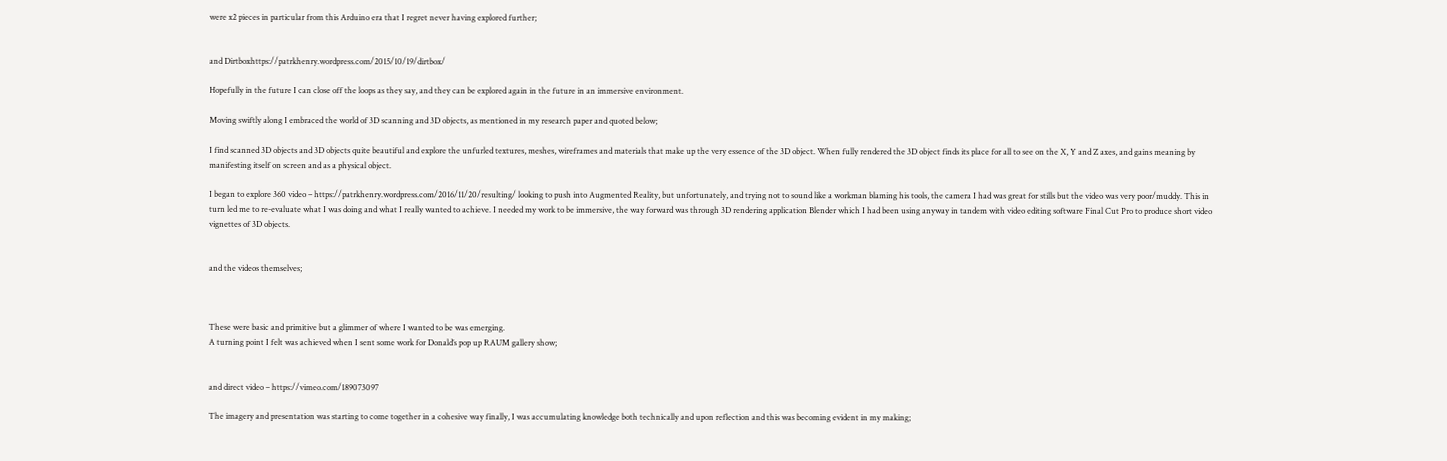were x2 pieces in particular from this Arduino era that I regret never having explored further;


and Dirtboxhttps://patrkhenry.wordpress.com/2015/10/19/dirtbox/

Hopefully in the future I can close off the loops as they say, and they can be explored again in the future in an immersive environment.

Moving swiftly along I embraced the world of 3D scanning and 3D objects, as mentioned in my research paper and quoted below;

I find scanned 3D objects and 3D objects quite beautiful and explore the unfurled textures, meshes, wireframes and materials that make up the very essence of the 3D object. When fully rendered the 3D object finds its place for all to see on the X, Y and Z axes, and gains meaning by manifesting itself on screen and as a physical object.

I began to explore 360 video – https://patrkhenry.wordpress.com/2016/11/20/resulting/ looking to push into Augmented Reality, but unfortunately, and trying not to sound like a workman blaming his tools, the camera I had was great for stills but the video was very poor/muddy. This in turn led me to re-evaluate what I was doing and what I really wanted to achieve. I needed my work to be immersive, the way forward was through 3D rendering application Blender which I had been using anyway in tandem with video editing software Final Cut Pro to produce short video vignettes of 3D objects.


and the videos themselves;



These were basic and primitive but a glimmer of where I wanted to be was emerging.
A turning point I felt was achieved when I sent some work for Donald’s pop up RAUM gallery show;


and direct video – https://vimeo.com/189073097

The imagery and presentation was starting to come together in a cohesive way finally, I was accumulating knowledge both technically and upon reflection and this was becoming evident in my making;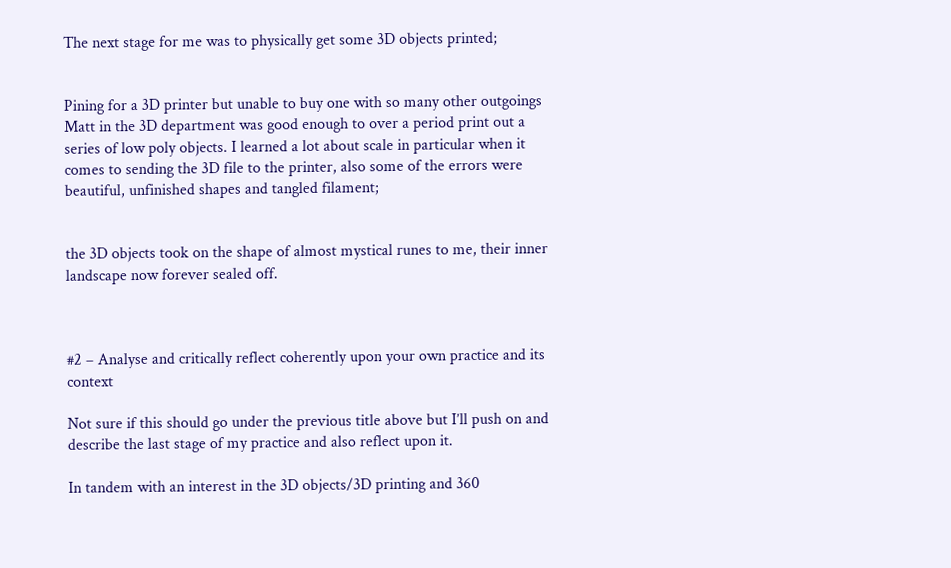The next stage for me was to physically get some 3D objects printed;


Pining for a 3D printer but unable to buy one with so many other outgoings Matt in the 3D department was good enough to over a period print out a series of low poly objects. I learned a lot about scale in particular when it comes to sending the 3D file to the printer, also some of the errors were beautiful, unfinished shapes and tangled filament;


the 3D objects took on the shape of almost mystical runes to me, their inner landscape now forever sealed off.



#2 – Analyse and critically reflect coherently upon your own practice and its context

Not sure if this should go under the previous title above but I’ll push on and describe the last stage of my practice and also reflect upon it.

In tandem with an interest in the 3D objects/3D printing and 360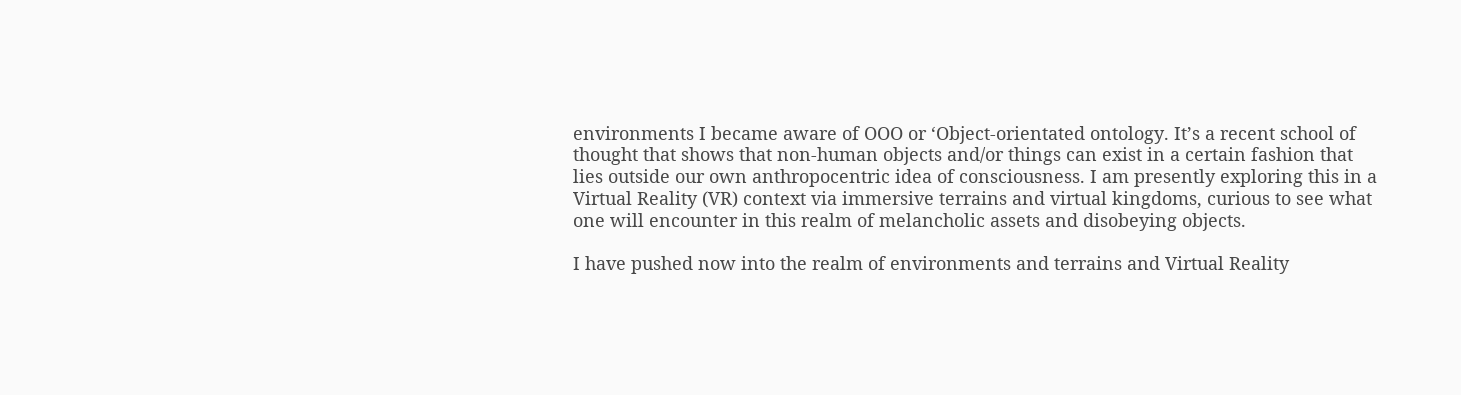environments I became aware of OOO or ‘Object-orientated ontology. It’s a recent school of thought that shows that non-human objects and/or things can exist in a certain fashion that lies outside our own anthropocentric idea of consciousness. I am presently exploring this in a Virtual Reality (VR) context via immersive terrains and virtual kingdoms, curious to see what one will encounter in this realm of melancholic assets and disobeying objects.

I have pushed now into the realm of environments and terrains and Virtual Reality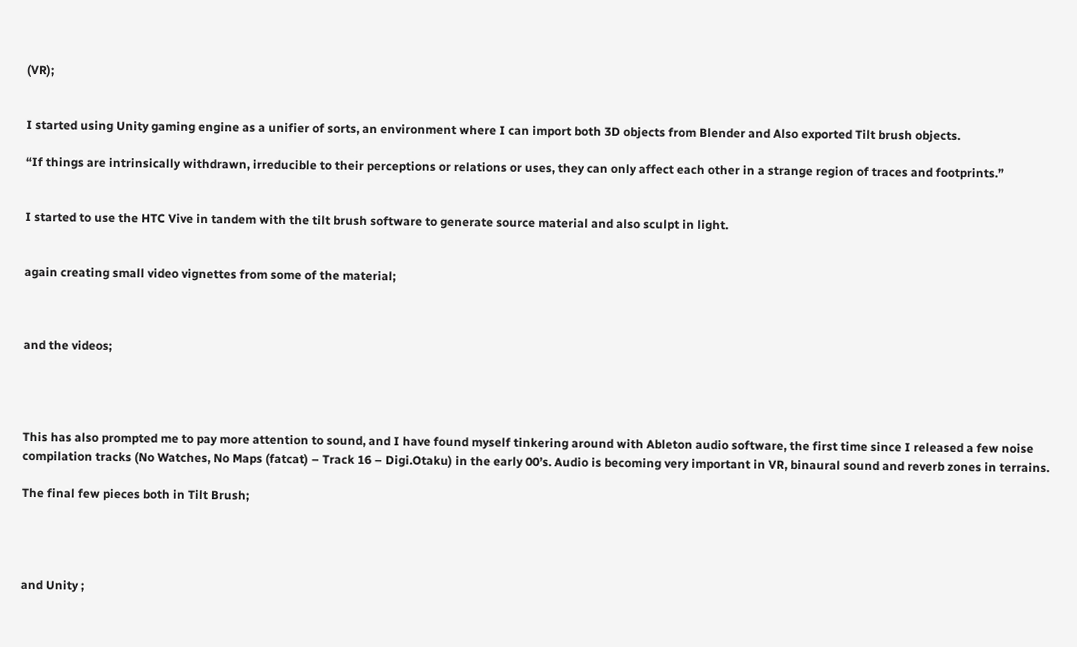(VR);


I started using Unity gaming engine as a unifier of sorts, an environment where I can import both 3D objects from Blender and Also exported Tilt brush objects.

“If things are intrinsically withdrawn, irreducible to their perceptions or relations or uses, they can only affect each other in a strange region of traces and footprints.”


I started to use the HTC Vive in tandem with the tilt brush software to generate source material and also sculpt in light.


again creating small video vignettes from some of the material;



and the videos;




This has also prompted me to pay more attention to sound, and I have found myself tinkering around with Ableton audio software, the first time since I released a few noise compilation tracks (No Watches, No Maps (fatcat) – Track 16 – Digi.Otaku) in the early 00’s. Audio is becoming very important in VR, binaural sound and reverb zones in terrains.

The final few pieces both in Tilt Brush;




and Unity ;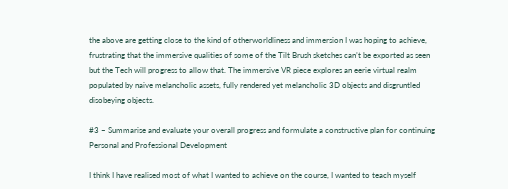the above are getting close to the kind of otherworldliness and immersion I was hoping to achieve, frustrating that the immersive qualities of some of the Tilt Brush sketches can’t be exported as seen but the Tech will progress to allow that. The immersive VR piece explores an eerie virtual realm populated by naive melancholic assets, fully rendered yet melancholic 3D objects and disgruntled disobeying objects.

#3 – Summarise and evaluate your overall progress and formulate a constructive plan for continuing Personal and Professional Development

I think I have realised most of what I wanted to achieve on the course, I wanted to teach myself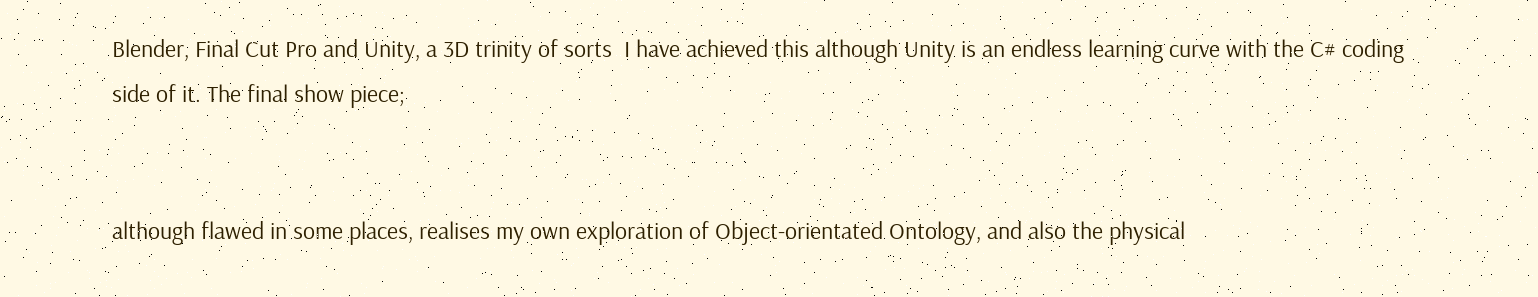Blender, Final Cut Pro and Unity, a 3D trinity of sorts  I have achieved this although Unity is an endless learning curve with the C# coding side of it. The final show piece;


although flawed in some places, realises my own exploration of Object-orientated Ontology, and also the physical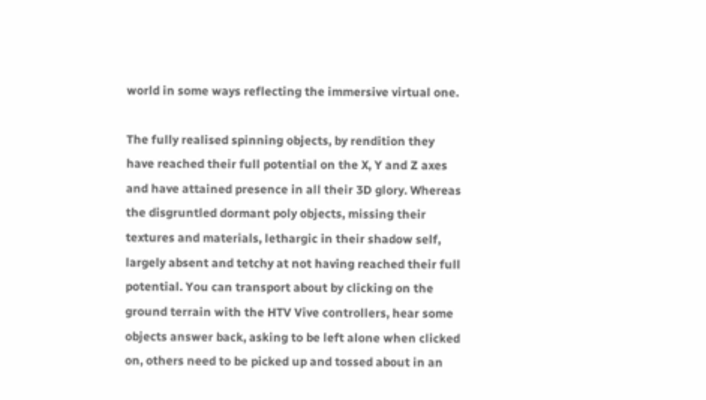world in some ways reflecting the immersive virtual one.

The fully realised spinning objects, by rendition they have reached their full potential on the X, Y and Z axes and have attained presence in all their 3D glory. Whereas the disgruntled dormant poly objects, missing their textures and materials, lethargic in their shadow self, largely absent and tetchy at not having reached their full potential. You can transport about by clicking on the ground terrain with the HTV Vive controllers, hear some objects answer back, asking to be left alone when clicked on, others need to be picked up and tossed about in an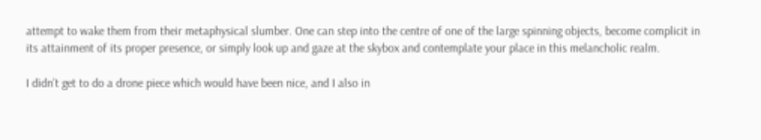attempt to wake them from their metaphysical slumber. One can step into the centre of one of the large spinning objects, become complicit in its attainment of its proper presence, or simply look up and gaze at the skybox and contemplate your place in this melancholic realm.

I didn’t get to do a drone piece which would have been nice, and I also in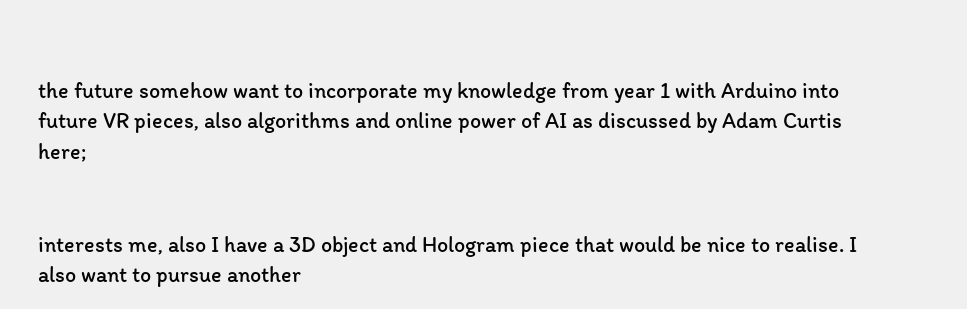the future somehow want to incorporate my knowledge from year 1 with Arduino into future VR pieces, also algorithms and online power of AI as discussed by Adam Curtis here;


interests me, also I have a 3D object and Hologram piece that would be nice to realise. I also want to pursue another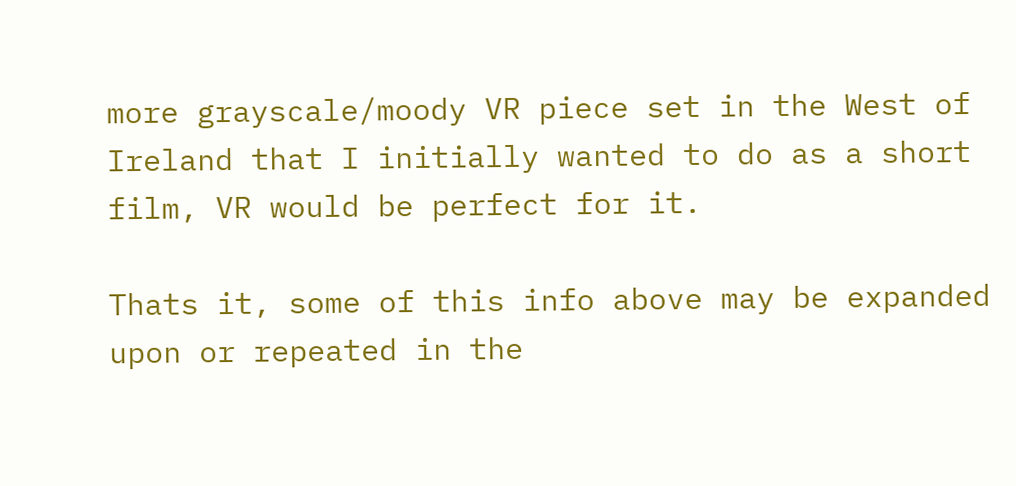more grayscale/moody VR piece set in the West of Ireland that I initially wanted to do as a short film, VR would be perfect for it.

Thats it, some of this info above may be expanded upon or repeated in the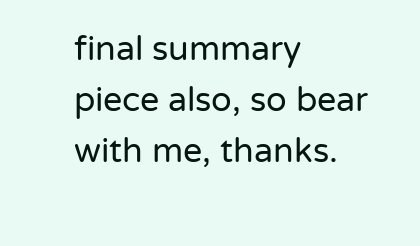final summary piece also, so bear with me, thanks.